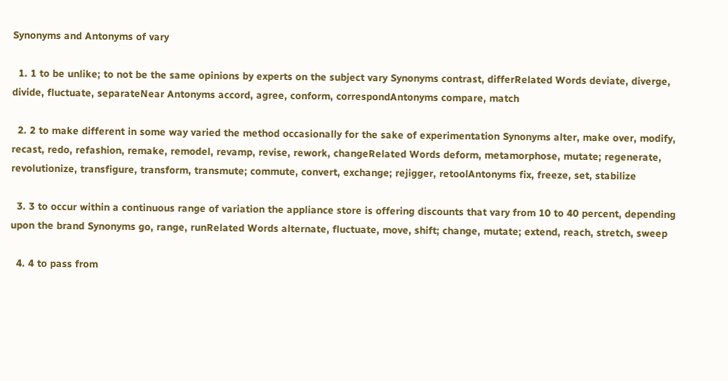Synonyms and Antonyms of vary

  1. 1 to be unlike; to not be the same opinions by experts on the subject vary Synonyms contrast, differRelated Words deviate, diverge, divide, fluctuate, separateNear Antonyms accord, agree, conform, correspondAntonyms compare, match

  2. 2 to make different in some way varied the method occasionally for the sake of experimentation Synonyms alter, make over, modify, recast, redo, refashion, remake, remodel, revamp, revise, rework, changeRelated Words deform, metamorphose, mutate; regenerate, revolutionize, transfigure, transform, transmute; commute, convert, exchange; rejigger, retoolAntonyms fix, freeze, set, stabilize

  3. 3 to occur within a continuous range of variation the appliance store is offering discounts that vary from 10 to 40 percent, depending upon the brand Synonyms go, range, runRelated Words alternate, fluctuate, move, shift; change, mutate; extend, reach, stretch, sweep

  4. 4 to pass from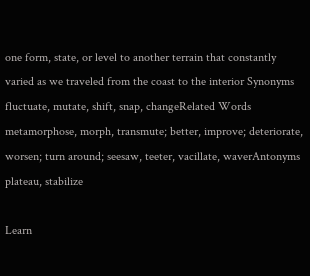one form, state, or level to another terrain that constantly varied as we traveled from the coast to the interior Synonyms fluctuate, mutate, shift, snap, changeRelated Words metamorphose, morph, transmute; better, improve; deteriorate, worsen; turn around; seesaw, teeter, vacillate, waverAntonyms plateau, stabilize

Learn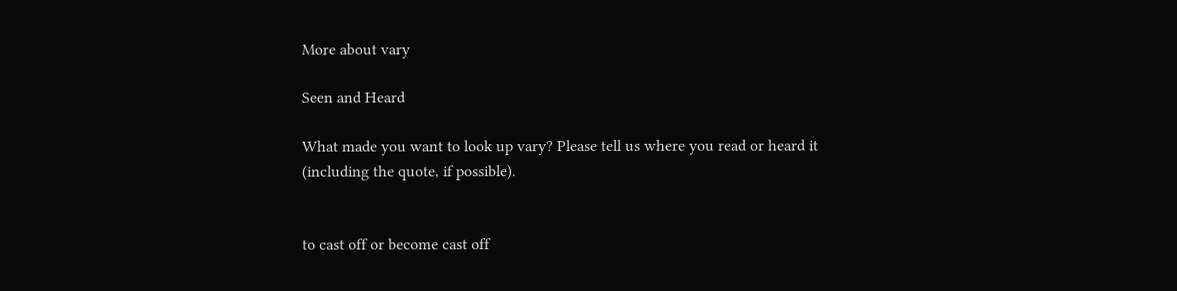More about vary

Seen and Heard

What made you want to look up vary? Please tell us where you read or heard it (including the quote, if possible).


to cast off or become cast off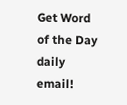Get Word of the Day daily email!